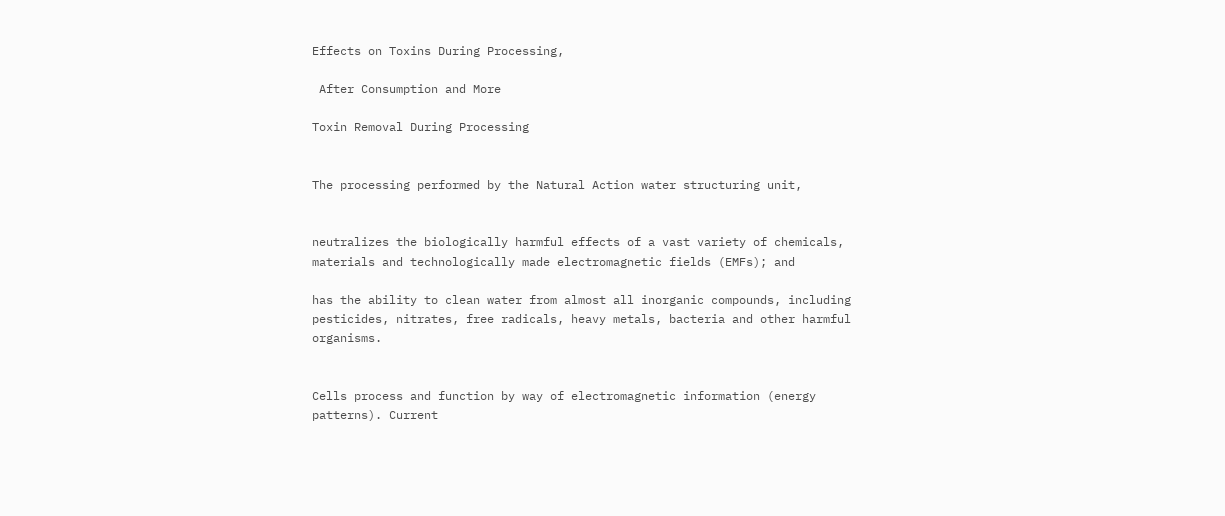Effects on Toxins During Processing,

 After Consumption and More

Toxin Removal During Processing


The processing performed by the Natural Action water structuring unit,


neutralizes the biologically harmful effects of a vast variety of chemicals, materials and technologically made electromagnetic fields (EMFs); and

has the ability to clean water from almost all inorganic compounds, including pesticides, nitrates, free radicals, heavy metals, bacteria and other harmful organisms.


Cells process and function by way of electromagnetic information (energy patterns). Current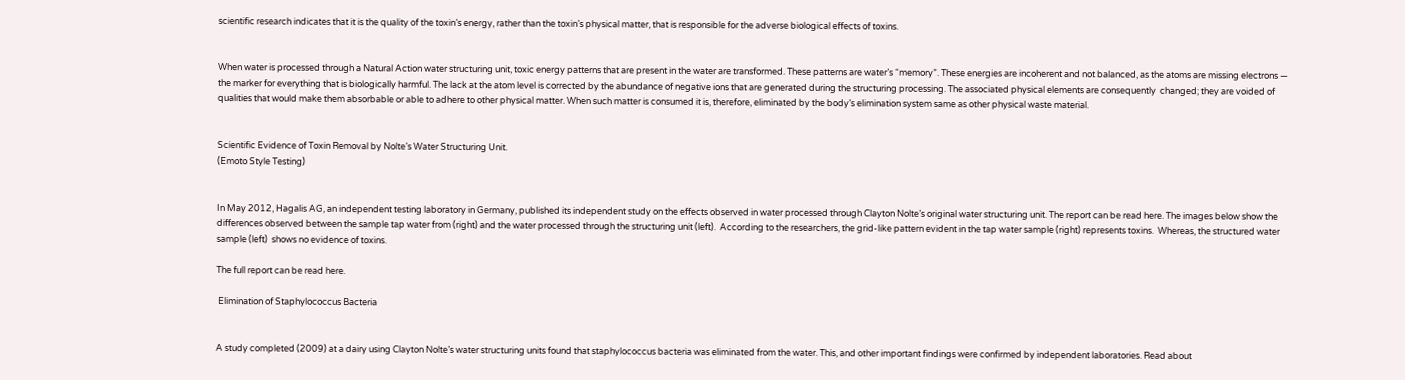scientific research indicates that it is the quality of the toxin’s energy, rather than the toxin’s physical matter, that is responsible for the adverse biological effects of toxins.


When water is processed through a Natural Action water structuring unit, toxic energy patterns that are present in the water are transformed. These patterns are water’s “memory”. These energies are incoherent and not balanced, as the atoms are missing electrons — the marker for everything that is biologically harmful. The lack at the atom level is corrected by the abundance of negative ions that are generated during the structuring processing. The associated physical elements are consequently  changed; they are voided of qualities that would make them absorbable or able to adhere to other physical matter. When such matter is consumed it is, therefore, eliminated by the body’s elimination system same as other physical waste material.


Scientific Evidence of Toxin Removal by Nolte’s Water Structuring Unit.
(Emoto Style Testing)


In May 2012, Hagalis AG, an independent testing laboratory in Germany, published its independent study on the effects observed in water processed through Clayton Nolte’s original water structuring unit. The report can be read here. The images below show the differences observed between the sample tap water from (right) and the water processed through the structuring unit (left).  According to the researchers, the grid-like pattern evident in the tap water sample (right) represents toxins.  Whereas, the structured water sample (left)  shows no evidence of toxins.

The full report can be read here.

 Elimination of Staphylococcus Bacteria


A study completed (2009) at a dairy using Clayton Nolte’s water structuring units found that staphylococcus bacteria was eliminated from the water. This, and other important findings were confirmed by independent laboratories. Read about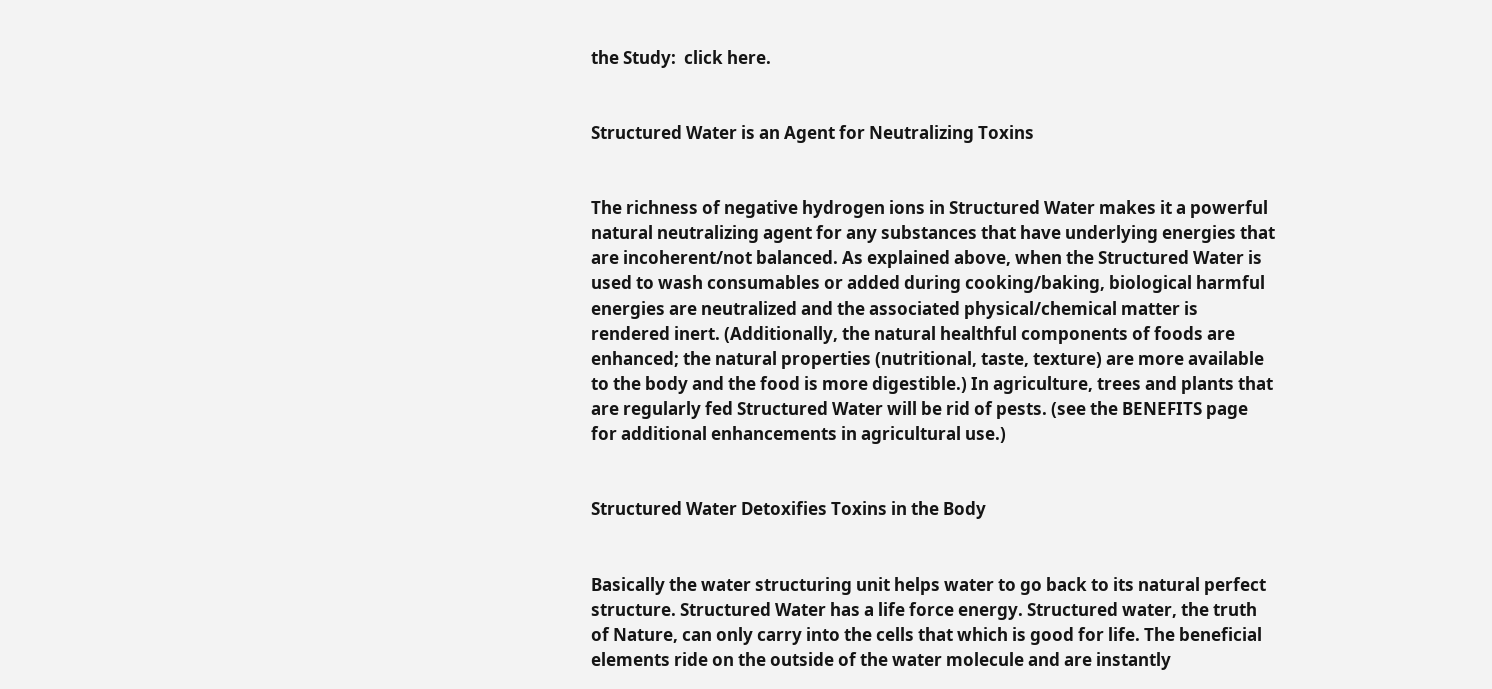the Study:  click here.


Structured Water is an Agent for Neutralizing Toxins


The richness of negative hydrogen ions in Structured Water makes it a powerful natural neutralizing agent for any substances that have underlying energies that are incoherent/not balanced. As explained above, when the Structured Water is used to wash consumables or added during cooking/baking, biological harmful energies are neutralized and the associated physical/chemical matter is rendered inert. (Additionally, the natural healthful components of foods are enhanced; the natural properties (nutritional, taste, texture) are more available to the body and the food is more digestible.) In agriculture, trees and plants that are regularly fed Structured Water will be rid of pests. (see the BENEFITS page for additional enhancements in agricultural use.)


Structured Water Detoxifies Toxins in the Body


Basically the water structuring unit helps water to go back to its natural perfect structure. Structured Water has a life force energy. Structured water, the truth of Nature, can only carry into the cells that which is good for life. The beneficial elements ride on the outside of the water molecule and are instantly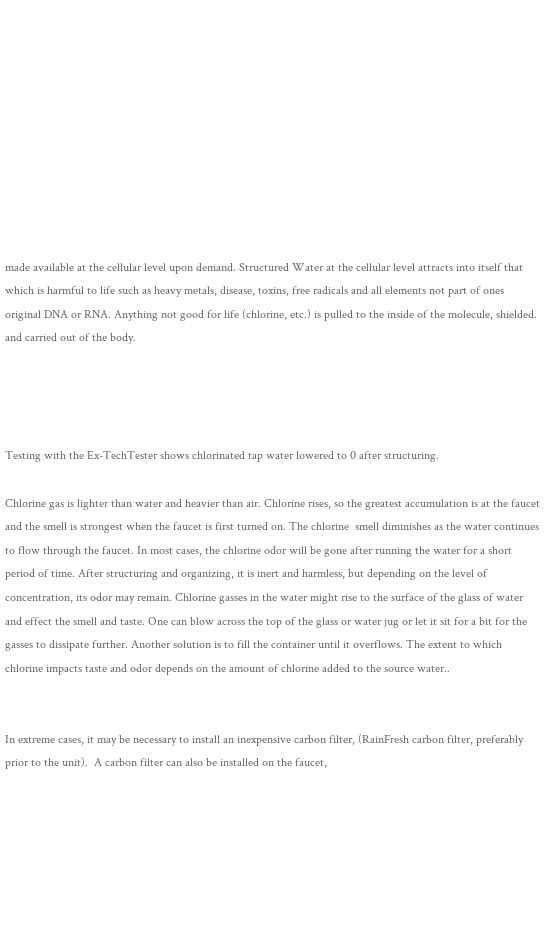made available at the cellular level upon demand. Structured Water at the cellular level attracts into itself that which is harmful to life such as heavy metals, disease, toxins, free radicals and all elements not part of ones original DNA or RNA. Anything not good for life (chlorine, etc.) is pulled to the inside of the molecule, shielded. and carried out of the body.




Testing with the Ex-TechTester shows chlorinated tap water lowered to 0 after structuring.

Chlorine gas is lighter than water and heavier than air. Chlorine rises, so the greatest accumulation is at the faucet and the smell is strongest when the faucet is first turned on. The chlorine  smell diminishes as the water continues to flow through the faucet. In most cases, the chlorine odor will be gone after running the water for a short period of time. After structuring and organizing, it is inert and harmless, but depending on the level of concentration, its odor may remain. Chlorine gasses in the water might rise to the surface of the glass of water and effect the smell and taste. One can blow across the top of the glass or water jug or let it sit for a bit for the gasses to dissipate further. Another solution is to fill the container until it overflows. The extent to which chlorine impacts taste and odor depends on the amount of chlorine added to the source water..


In extreme cases, it may be necessary to install an inexpensive carbon filter, (RainFresh carbon filter, preferably prior to the unit).  A carbon filter can also be installed on the faucet,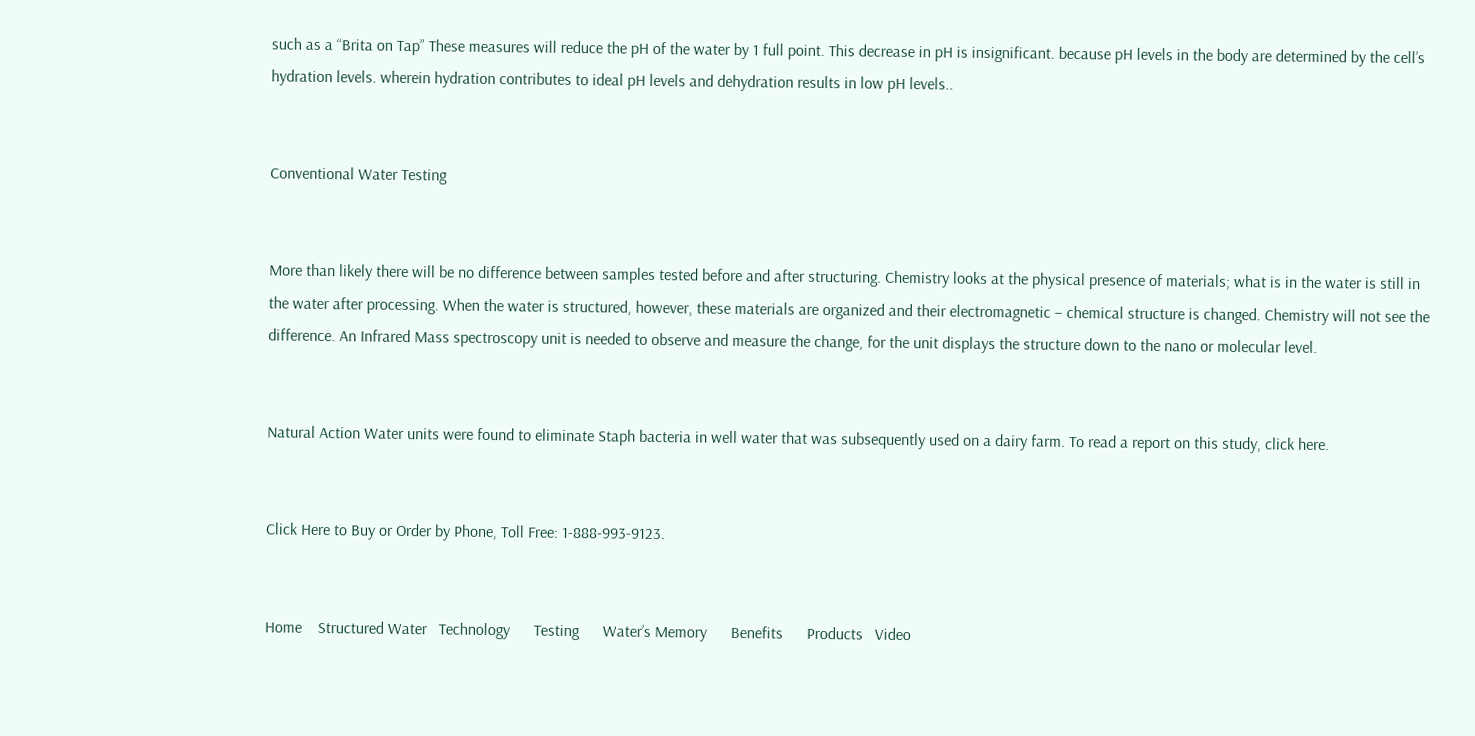such as a “Brita on Tap” These measures will reduce the pH of the water by 1 full point. This decrease in pH is insignificant. because pH levels in the body are determined by the cell’s hydration levels. wherein hydration contributes to ideal pH levels and dehydration results in low pH levels..


Conventional Water Testing


More than likely there will be no difference between samples tested before and after structuring. Chemistry looks at the physical presence of materials; what is in the water is still in the water after processing. When the water is structured, however, these materials are organized and their electromagnetic – chemical structure is changed. Chemistry will not see the difference. An Infrared Mass spectroscopy unit is needed to observe and measure the change, for the unit displays the structure down to the nano or molecular level.


Natural Action Water units were found to eliminate Staph bacteria in well water that was subsequently used on a dairy farm. To read a report on this study, click here.


Click Here to Buy or Order by Phone, Toll Free: 1-888-993-9123.


Home    Structured Water   Technology      Testing      Water’s Memory      Benefits      Products   Video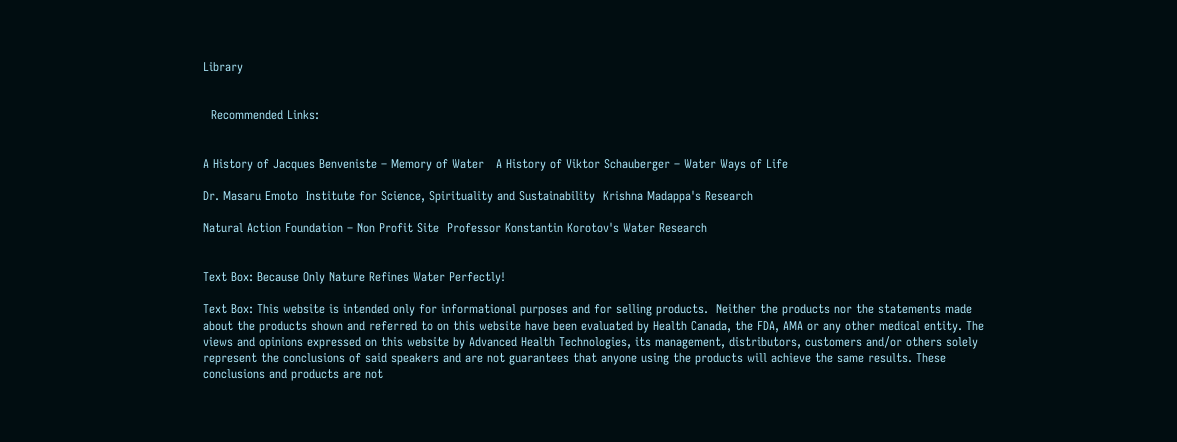Library


  Recommended Links:


A History of Jacques Benveniste – Memory of Water   A History of Viktor Schauberger – Water Ways of Life

Dr. Masaru Emoto  Institute for Science, Spirituality and Sustainability  Krishna Madappa's Research

Natural Action Foundation – Non Profit Site  Professor Konstantin Korotov's Water Research


Text Box: Because Only Nature Refines Water Perfectly!

Text Box: This website is intended only for informational purposes and for selling products.  Neither the products nor the statements made about the products shown and referred to on this website have been evaluated by Health Canada, the FDA, AMA or any other medical entity. The views and opinions expressed on this website by Advanced Health Technologies, its management, distributors, customers and/or others solely represent the conclusions of said speakers and are not guarantees that anyone using the products will achieve the same results. These conclusions and products are not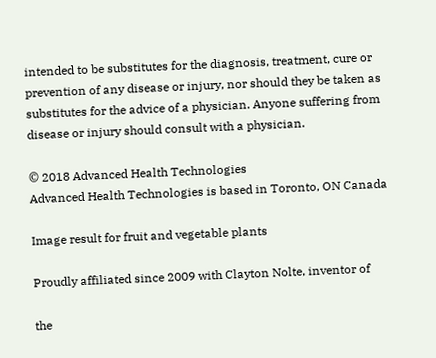intended to be substitutes for the diagnosis, treatment, cure or prevention of any disease or injury, nor should they be taken as substitutes for the advice of a physician. Anyone suffering from disease or injury should consult with a physician.

© 2018 Advanced Health Technologies
Advanced Health Technologies is based in Toronto, ON Canada

Image result for fruit and vegetable plants

Proudly affiliated since 2009 with Clayton Nolte, inventor of

the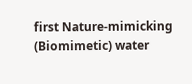first Nature-mimicking (Biomimetic) water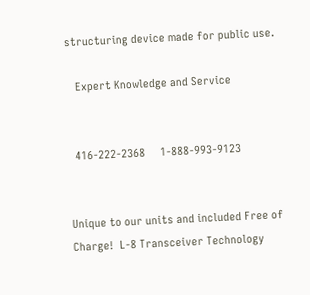structuring device made for public use.

   Expert Knowledge and Service


  416-222-2368     1-888-993-9123


Unique to our units and included Free of Charge!  L-8 Transceiver Technology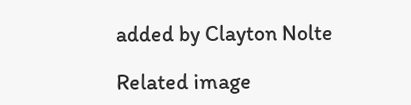added by Clayton Nolte

Related image